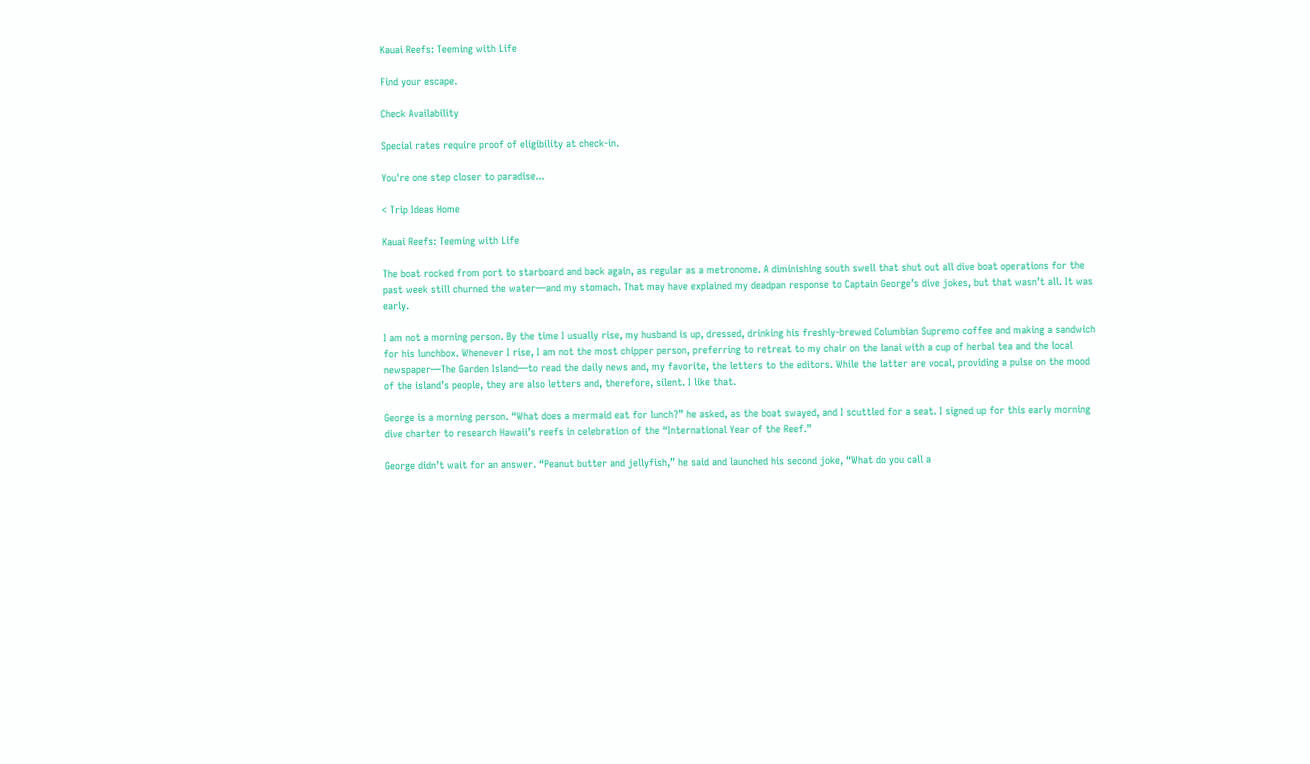Kauai Reefs: Teeming with Life

Find your escape.

Check Availability

Special rates require proof of eligibility at check-in.

You're one step closer to paradise...

< Trip Ideas Home

Kauai Reefs: Teeming with Life

The boat rocked from port to starboard and back again, as regular as a metronome. A diminishing south swell that shut out all dive boat operations for the past week still churned the water—and my stomach. That may have explained my deadpan response to Captain George’s dive jokes, but that wasn’t all. It was early.

I am not a morning person. By the time I usually rise, my husband is up, dressed, drinking his freshly-brewed Columbian Supremo coffee and making a sandwich for his lunchbox. Whenever I rise, I am not the most chipper person, preferring to retreat to my chair on the lanai with a cup of herbal tea and the local newspaper—The Garden Island—to read the daily news and, my favorite, the letters to the editors. While the latter are vocal, providing a pulse on the mood of the island’s people, they are also letters and, therefore, silent. I like that.

George is a morning person. “What does a mermaid eat for lunch?” he asked, as the boat swayed, and I scuttled for a seat. I signed up for this early morning dive charter to research Hawaii’s reefs in celebration of the “International Year of the Reef.”

George didn’t wait for an answer. “Peanut butter and jellyfish,” he said and launched his second joke, “What do you call a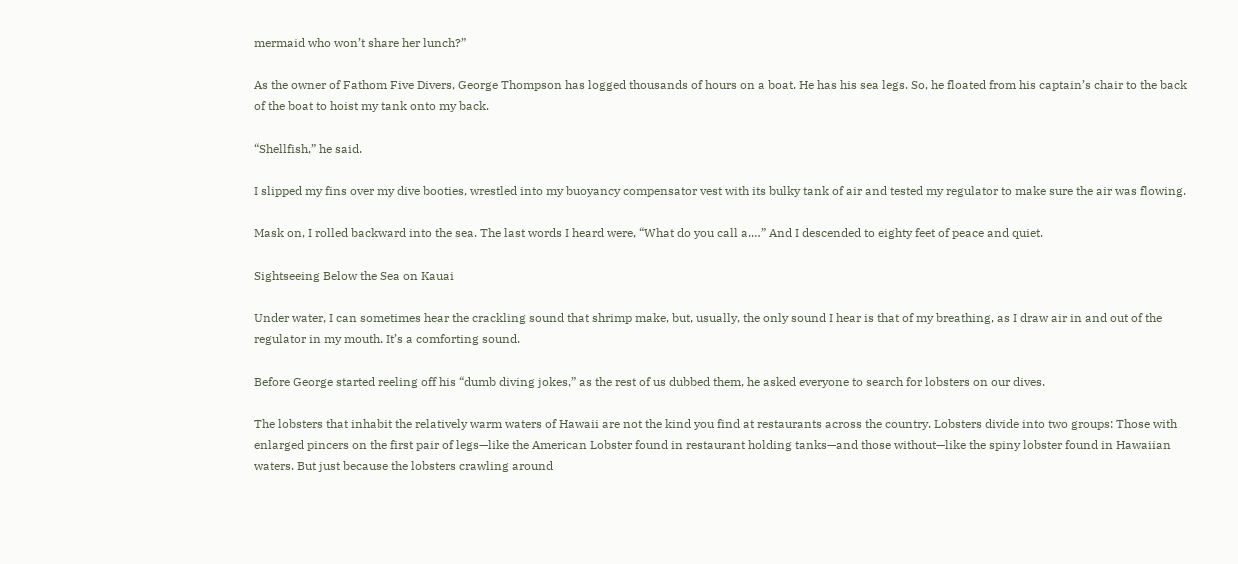mermaid who won’t share her lunch?”

As the owner of Fathom Five Divers, George Thompson has logged thousands of hours on a boat. He has his sea legs. So, he floated from his captain’s chair to the back of the boat to hoist my tank onto my back.

“Shellfish,” he said.

I slipped my fins over my dive booties, wrestled into my buoyancy compensator vest with its bulky tank of air and tested my regulator to make sure the air was flowing.

Mask on, I rolled backward into the sea. The last words I heard were, “What do you call a.…” And I descended to eighty feet of peace and quiet.

Sightseeing Below the Sea on Kauai

Under water, I can sometimes hear the crackling sound that shrimp make, but, usually, the only sound I hear is that of my breathing, as I draw air in and out of the regulator in my mouth. It’s a comforting sound.

Before George started reeling off his “dumb diving jokes,” as the rest of us dubbed them, he asked everyone to search for lobsters on our dives.

The lobsters that inhabit the relatively warm waters of Hawaii are not the kind you find at restaurants across the country. Lobsters divide into two groups: Those with enlarged pincers on the first pair of legs—like the American Lobster found in restaurant holding tanks—and those without—like the spiny lobster found in Hawaiian waters. But just because the lobsters crawling around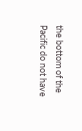the bottom of the Pacific do not have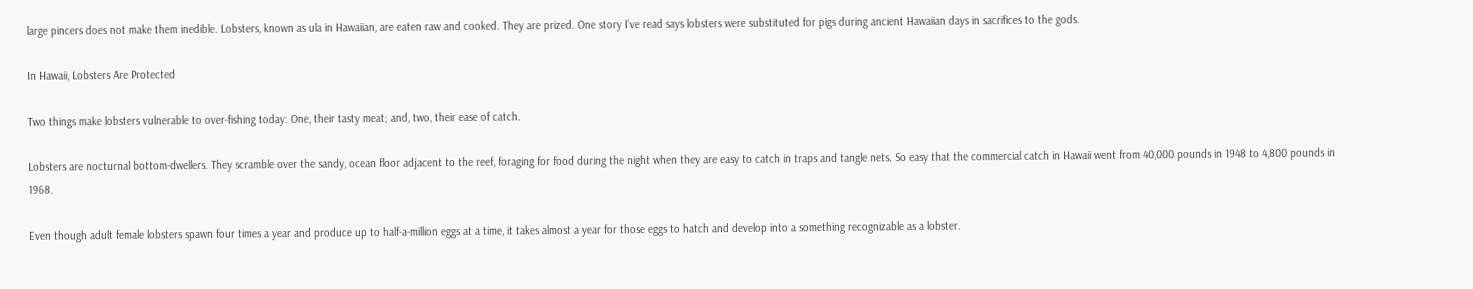large pincers does not make them inedible. Lobsters, known as ula in Hawaiian, are eaten raw and cooked. They are prized. One story I’ve read says lobsters were substituted for pigs during ancient Hawaiian days in sacrifices to the gods.

In Hawaii, Lobsters Are Protected

Two things make lobsters vulnerable to over-fishing today: One, their tasty meat; and, two, their ease of catch.

Lobsters are nocturnal bottom-dwellers. They scramble over the sandy, ocean floor adjacent to the reef, foraging for food during the night when they are easy to catch in traps and tangle nets. So easy that the commercial catch in Hawaii went from 40,000 pounds in 1948 to 4,800 pounds in 1968.

Even though adult female lobsters spawn four times a year and produce up to half-a-million eggs at a time, it takes almost a year for those eggs to hatch and develop into a something recognizable as a lobster.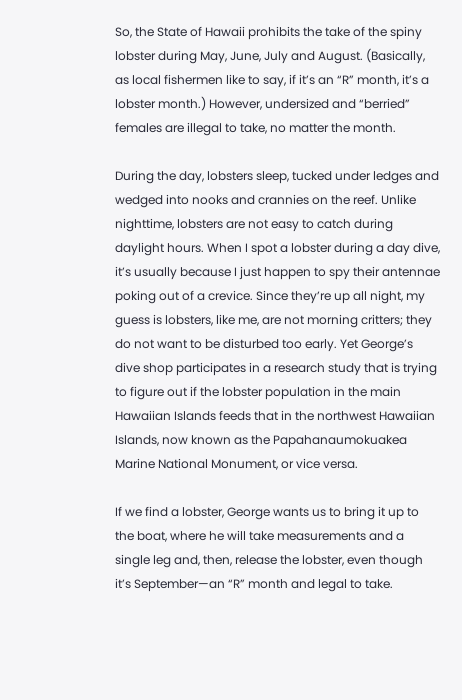So, the State of Hawaii prohibits the take of the spiny lobster during May, June, July and August. (Basically, as local fishermen like to say, if it’s an “R” month, it’s a lobster month.) However, undersized and “berried” females are illegal to take, no matter the month.

During the day, lobsters sleep, tucked under ledges and wedged into nooks and crannies on the reef. Unlike nighttime, lobsters are not easy to catch during daylight hours. When I spot a lobster during a day dive, it’s usually because I just happen to spy their antennae poking out of a crevice. Since they’re up all night, my guess is lobsters, like me, are not morning critters; they do not want to be disturbed too early. Yet George’s dive shop participates in a research study that is trying to figure out if the lobster population in the main Hawaiian Islands feeds that in the northwest Hawaiian Islands, now known as the Papahanaumokuakea Marine National Monument, or vice versa.

If we find a lobster, George wants us to bring it up to the boat, where he will take measurements and a single leg and, then, release the lobster, even though it’s September—an “R” month and legal to take.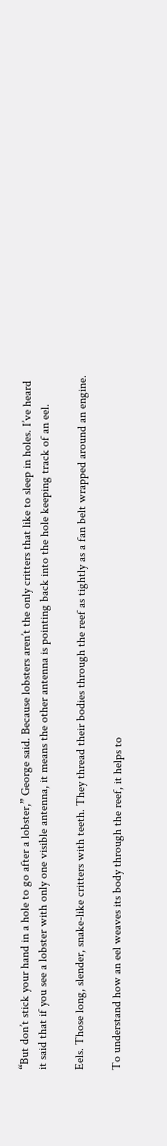“But don’t stick your hand in a hole to go after a lobster,” George said. Because lobsters aren’t the only critters that like to sleep in holes. I’ve heard it said that if you see a lobster with only one visible antenna, it means the other antenna is pointing back into the hole keeping track of an eel.

Eels. Those long, slender, snake-like critters with teeth. They thread their bodies through the reef as tightly as a fan belt wrapped around an engine.

To understand how an eel weaves its body through the reef, it helps to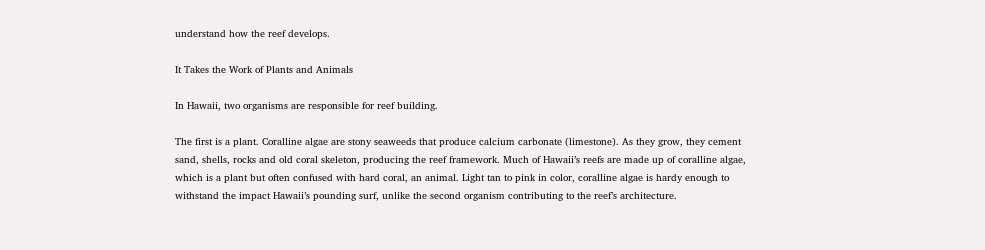understand how the reef develops.

It Takes the Work of Plants and Animals

In Hawaii, two organisms are responsible for reef building.

The first is a plant. Coralline algae are stony seaweeds that produce calcium carbonate (limestone). As they grow, they cement sand, shells, rocks and old coral skeleton, producing the reef framework. Much of Hawaii’s reefs are made up of coralline algae, which is a plant but often confused with hard coral, an animal. Light tan to pink in color, coralline algae is hardy enough to withstand the impact Hawaii’s pounding surf, unlike the second organism contributing to the reef’s architecture.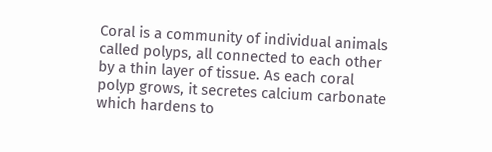Coral is a community of individual animals called polyps, all connected to each other by a thin layer of tissue. As each coral polyp grows, it secretes calcium carbonate which hardens to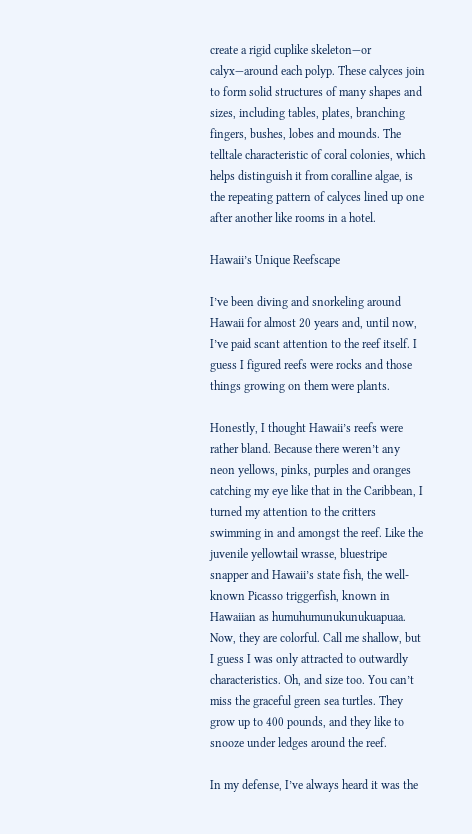create a rigid cuplike skeleton—or calyx—around each polyp. These calyces join to form solid structures of many shapes and sizes, including tables, plates, branching fingers, bushes, lobes and mounds. The telltale characteristic of coral colonies, which helps distinguish it from coralline algae, is the repeating pattern of calyces lined up one after another like rooms in a hotel.

Hawaii’s Unique Reefscape

I’ve been diving and snorkeling around Hawaii for almost 20 years and, until now, I’ve paid scant attention to the reef itself. I guess I figured reefs were rocks and those things growing on them were plants.

Honestly, I thought Hawaii’s reefs were rather bland. Because there weren’t any neon yellows, pinks, purples and oranges catching my eye like that in the Caribbean, I turned my attention to the critters swimming in and amongst the reef. Like the juvenile yellowtail wrasse, bluestripe snapper and Hawaii’s state fish, the well-known Picasso triggerfish, known in Hawaiian as humuhumunukunukuapuaa. Now, they are colorful. Call me shallow, but I guess I was only attracted to outwardly characteristics. Oh, and size too. You can’t miss the graceful green sea turtles. They grow up to 400 pounds, and they like to snooze under ledges around the reef.

In my defense, I’ve always heard it was the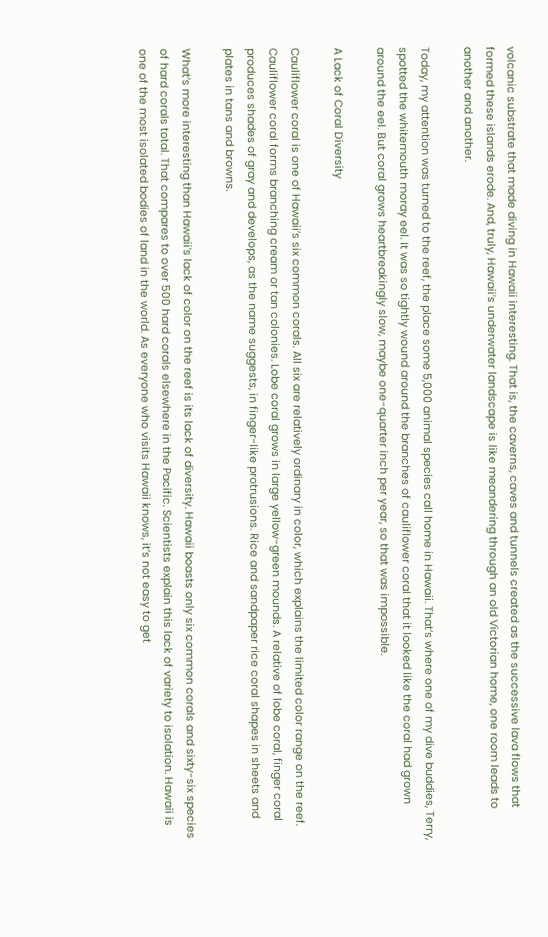volcanic substrate that made diving in Hawaii interesting. That is, the caverns, caves and tunnels created as the successive lava flows that formed these islands erode. And, truly, Hawaii’s underwater landscape is like meandering through an old Victorian home, one room leads to another and another.

Today, my attention was turned to the reef, the place some 5,000 animal species call home in Hawaii. That’s where one of my dive buddies, Terry, spotted the whitemouth moray eel. It was so tightly wound around the branches of cauliflower coral that it looked like the coral had grown around the eel. But coral grows heartbreakingly slow, maybe one-quarter inch per year, so that was impossible.

A Lack of Coral Diversity

Cauliflower coral is one of Hawaii’s six common corals. All six are relatively ordinary in color, which explains the limited color range on the reef. Cauliflower coral forms branching cream or tan colonies. Lobe coral grows in large yellow-green mounds. A relative of lobe coral, finger coral produces shades of gray and develops, as the name suggests, in finger-like protrusions. Rice and sandpaper rice coral shapes in sheets and plates in tans and browns.

What’s more interesting than Hawaii’s lack of color on the reef is its lack of diversity. Hawaii boasts only six common corals and sixty-six species of hard corals total. That compares to over 500 hard corals elsewhere in the Pacific. Scientists explain this lack of variety to isolation. Hawaii is one of the most isolated bodies of land in the world. As everyone who visits Hawaii knows, it’s not easy to get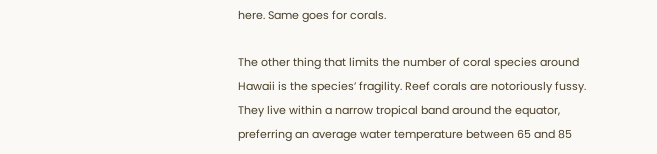here. Same goes for corals.

The other thing that limits the number of coral species around Hawaii is the species’ fragility. Reef corals are notoriously fussy. They live within a narrow tropical band around the equator, preferring an average water temperature between 65 and 85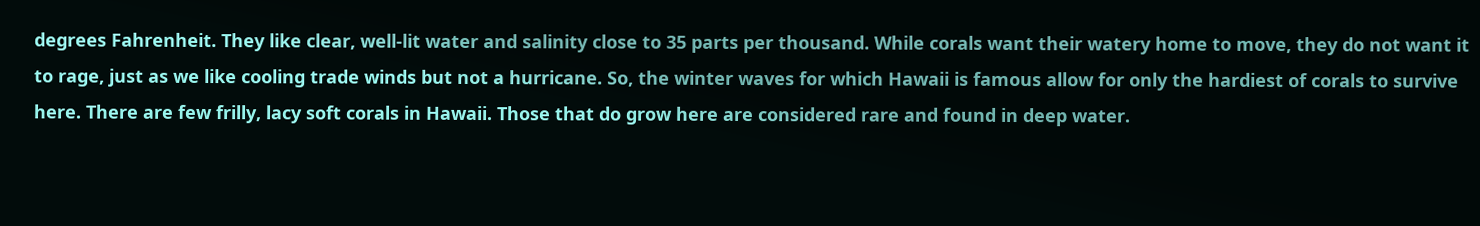degrees Fahrenheit. They like clear, well-lit water and salinity close to 35 parts per thousand. While corals want their watery home to move, they do not want it to rage, just as we like cooling trade winds but not a hurricane. So, the winter waves for which Hawaii is famous allow for only the hardiest of corals to survive here. There are few frilly, lacy soft corals in Hawaii. Those that do grow here are considered rare and found in deep water.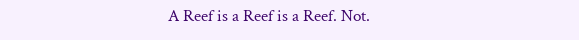A Reef is a Reef is a Reef. Not.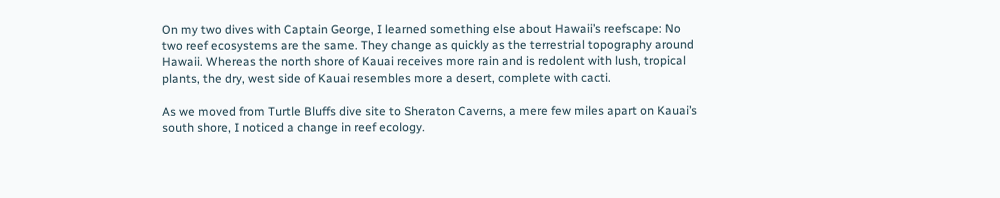On my two dives with Captain George, I learned something else about Hawaii’s reefscape: No two reef ecosystems are the same. They change as quickly as the terrestrial topography around Hawaii. Whereas the north shore of Kauai receives more rain and is redolent with lush, tropical plants, the dry, west side of Kauai resembles more a desert, complete with cacti.

As we moved from Turtle Bluffs dive site to Sheraton Caverns, a mere few miles apart on Kauai’s south shore, I noticed a change in reef ecology.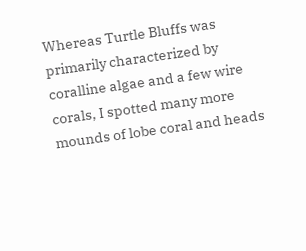Whereas Turtle Bluffs was primarily characterized by coralline algae and a few wire corals, I spotted many more mounds of lobe coral and heads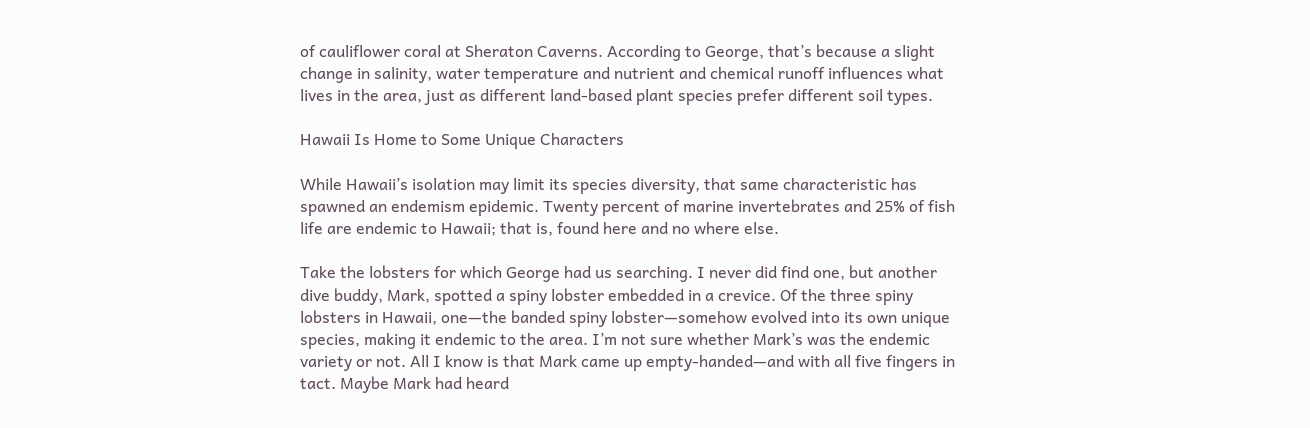of cauliflower coral at Sheraton Caverns. According to George, that’s because a slight change in salinity, water temperature and nutrient and chemical runoff influences what lives in the area, just as different land-based plant species prefer different soil types.

Hawaii Is Home to Some Unique Characters

While Hawaii’s isolation may limit its species diversity, that same characteristic has spawned an endemism epidemic. Twenty percent of marine invertebrates and 25% of fish life are endemic to Hawaii; that is, found here and no where else.

Take the lobsters for which George had us searching. I never did find one, but another dive buddy, Mark, spotted a spiny lobster embedded in a crevice. Of the three spiny lobsters in Hawaii, one—the banded spiny lobster—somehow evolved into its own unique species, making it endemic to the area. I’m not sure whether Mark’s was the endemic variety or not. All I know is that Mark came up empty-handed—and with all five fingers in tact. Maybe Mark had heard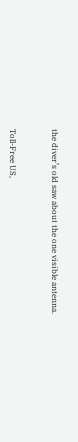the diver’s old saw about the one visible antenna.


Toll-Free US,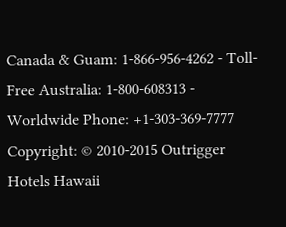Canada & Guam: 1-866-956-4262 - Toll-Free Australia: 1-800-608313 - Worldwide Phone: +1-303-369-7777
Copyright: © 2010-2015 Outrigger Hotels Hawaii